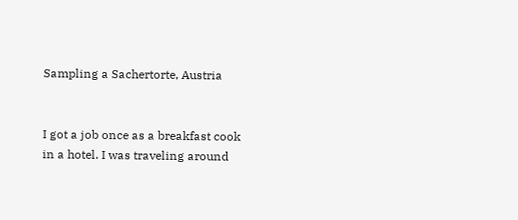Sampling a Sachertorte, Austria


I got a job once as a breakfast cook in a hotel. I was traveling around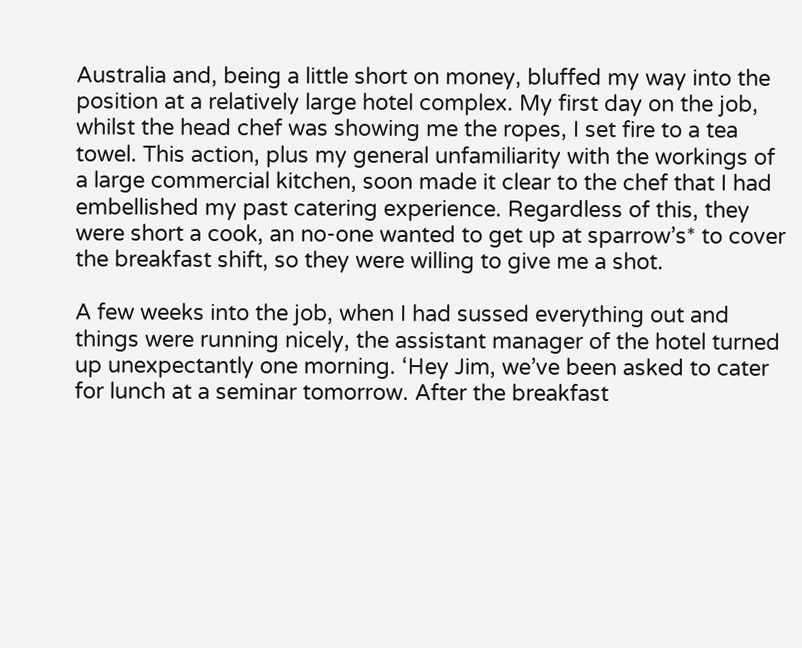Australia and, being a little short on money, bluffed my way into the position at a relatively large hotel complex. My first day on the job, whilst the head chef was showing me the ropes, I set fire to a tea towel. This action, plus my general unfamiliarity with the workings of a large commercial kitchen, soon made it clear to the chef that I had embellished my past catering experience. Regardless of this, they were short a cook, an no-one wanted to get up at sparrow’s* to cover the breakfast shift, so they were willing to give me a shot.

A few weeks into the job, when I had sussed everything out and things were running nicely, the assistant manager of the hotel turned up unexpectantly one morning. ‘Hey Jim, we’ve been asked to cater for lunch at a seminar tomorrow. After the breakfast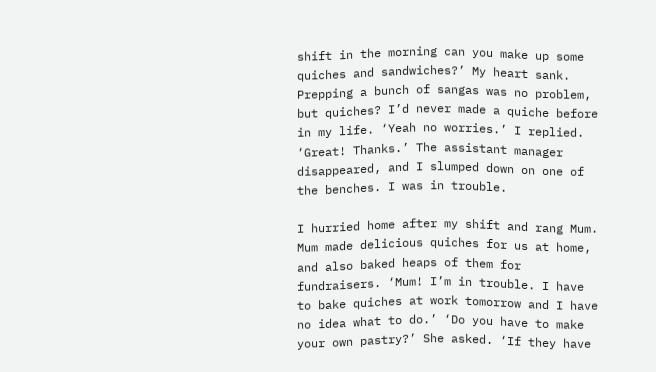shift in the morning can you make up some quiches and sandwiches?’ My heart sank. Prepping a bunch of sangas was no problem, but quiches? I’d never made a quiche before in my life. ‘Yeah no worries.’ I replied. ‘Great! Thanks.’ The assistant manager disappeared, and I slumped down on one of the benches. I was in trouble.

I hurried home after my shift and rang Mum. Mum made delicious quiches for us at home, and also baked heaps of them for fundraisers. ‘Mum! I’m in trouble. I have to bake quiches at work tomorrow and I have no idea what to do.’ ‘Do you have to make your own pastry?’ She asked. ‘If they have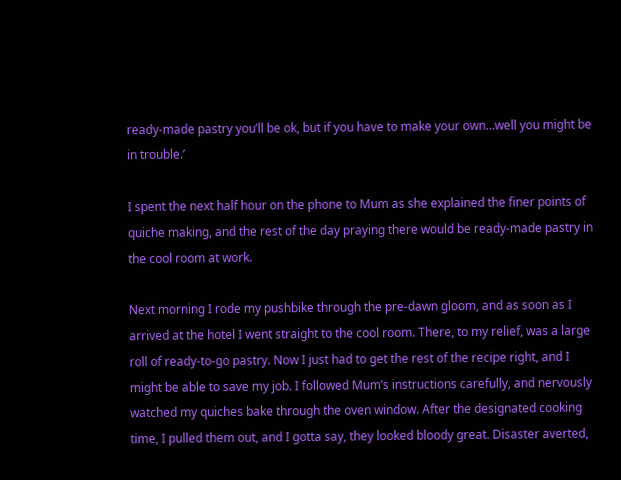ready-made pastry you’ll be ok, but if you have to make your own…well you might be in trouble.’

I spent the next half hour on the phone to Mum as she explained the finer points of quiche making, and the rest of the day praying there would be ready-made pastry in the cool room at work.

Next morning I rode my pushbike through the pre-dawn gloom, and as soon as I arrived at the hotel I went straight to the cool room. There, to my relief, was a large roll of ready-to-go pastry. Now I just had to get the rest of the recipe right, and I might be able to save my job. I followed Mum’s instructions carefully, and nervously watched my quiches bake through the oven window. After the designated cooking time, I pulled them out, and I gotta say, they looked bloody great. Disaster averted,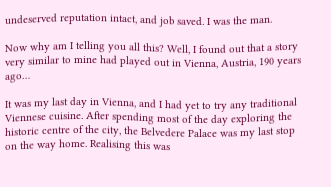undeserved reputation intact, and job saved. I was the man.

Now why am I telling you all this? Well, I found out that a story very similar to mine had played out in Vienna, Austria, 190 years ago…

It was my last day in Vienna, and I had yet to try any traditional Viennese cuisine. After spending most of the day exploring the historic centre of the city, the Belvedere Palace was my last stop on the way home. Realising this was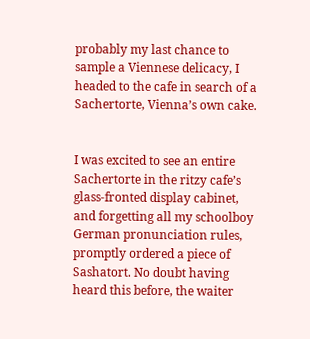probably my last chance to sample a Viennese delicacy, I headed to the cafe in search of a Sachertorte, Vienna’s own cake.


I was excited to see an entire Sachertorte in the ritzy cafe’s glass-fronted display cabinet, and forgetting all my schoolboy German pronunciation rules, promptly ordered a piece of Sashatort. No doubt having heard this before, the waiter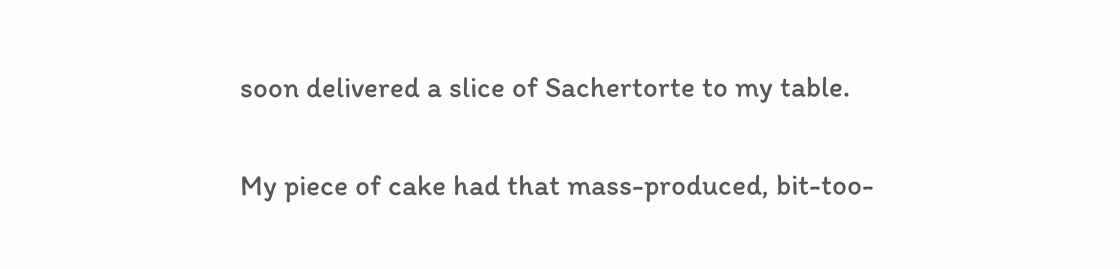soon delivered a slice of Sachertorte to my table.

My piece of cake had that mass-produced, bit-too-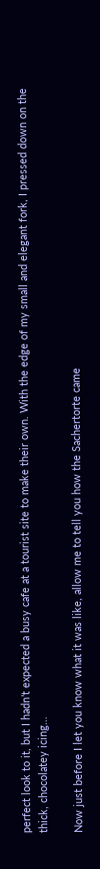perfect look to it, but I hadn’t expected a busy cafe at a tourist site to make their own. With the edge of my small and elegant fork, I pressed down on the thick, chocolatey icing…

Now just before I let you know what it was like, allow me to tell you how the Sachertorte came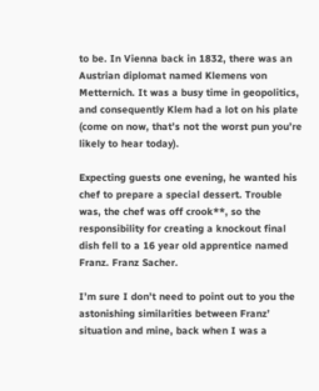to be. In Vienna back in 1832, there was an Austrian diplomat named Klemens von Metternich. It was a busy time in geopolitics, and consequently Klem had a lot on his plate (come on now, that’s not the worst pun you’re likely to hear today).

Expecting guests one evening, he wanted his chef to prepare a special dessert. Trouble was, the chef was off crook**, so the responsibility for creating a knockout final dish fell to a 16 year old apprentice named Franz. Franz Sacher.

I’m sure I don’t need to point out to you the astonishing similarities between Franz’ situation and mine, back when I was a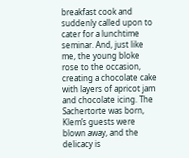breakfast cook and suddenly called upon to cater for a lunchtime seminar. And, just like me, the young bloke rose to the occasion, creating a chocolate cake with layers of apricot jam and chocolate icing. The Sachertorte was born, Klem’s guests were blown away, and the delicacy is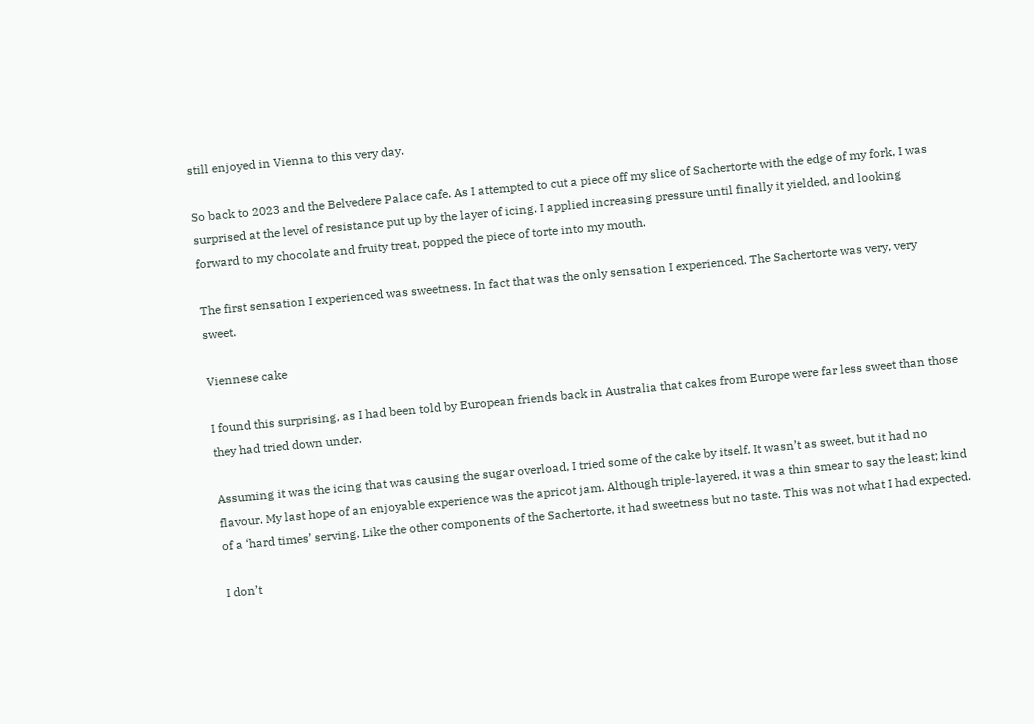still enjoyed in Vienna to this very day.

So back to 2023 and the Belvedere Palace cafe. As I attempted to cut a piece off my slice of Sachertorte with the edge of my fork, I was surprised at the level of resistance put up by the layer of icing. I applied increasing pressure until finally it yielded, and looking forward to my chocolate and fruity treat, popped the piece of torte into my mouth.

The first sensation I experienced was sweetness. In fact that was the only sensation I experienced. The Sachertorte was very, very sweet.

Viennese cake

I found this surprising, as I had been told by European friends back in Australia that cakes from Europe were far less sweet than those they had tried down under.

Assuming it was the icing that was causing the sugar overload, I tried some of the cake by itself. It wasn’t as sweet, but it had no flavour. My last hope of an enjoyable experience was the apricot jam. Although triple-layered, it was a thin smear to say the least; kind of a ‘hard times’ serving. Like the other components of the Sachertorte, it had sweetness but no taste. This was not what I had expected.

I don’t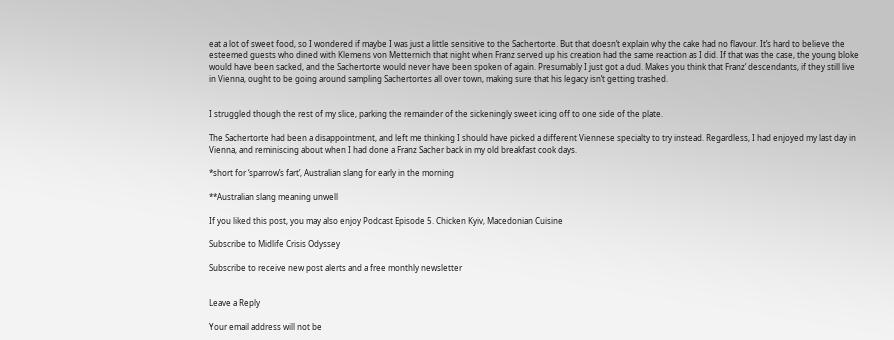eat a lot of sweet food, so I wondered if maybe I was just a little sensitive to the Sachertorte. But that doesn’t explain why the cake had no flavour. It’s hard to believe the esteemed guests who dined with Klemens von Metternich that night when Franz served up his creation had the same reaction as I did. If that was the case, the young bloke would have been sacked, and the Sachertorte would never have been spoken of again. Presumably I just got a dud. Makes you think that Franz’ descendants, if they still live in Vienna, ought to be going around sampling Sachertortes all over town, making sure that his legacy isn’t getting trashed.


I struggled though the rest of my slice, parking the remainder of the sickeningly sweet icing off to one side of the plate.

The Sachertorte had been a disappointment, and left me thinking I should have picked a different Viennese specialty to try instead. Regardless, I had enjoyed my last day in Vienna, and reminiscing about when I had done a Franz Sacher back in my old breakfast cook days.

*short for ‘sparrow’s fart’, Australian slang for early in the morning

**Australian slang meaning unwell

If you liked this post, you may also enjoy Podcast Episode 5. Chicken Kyiv, Macedonian Cuisine

Subscribe to Midlife Crisis Odyssey

Subscribe to receive new post alerts and a free monthly newsletter


Leave a Reply

Your email address will not be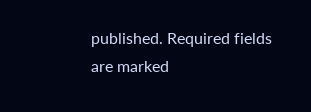published. Required fields are marked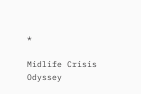*

Midlife Crisis Odyssey